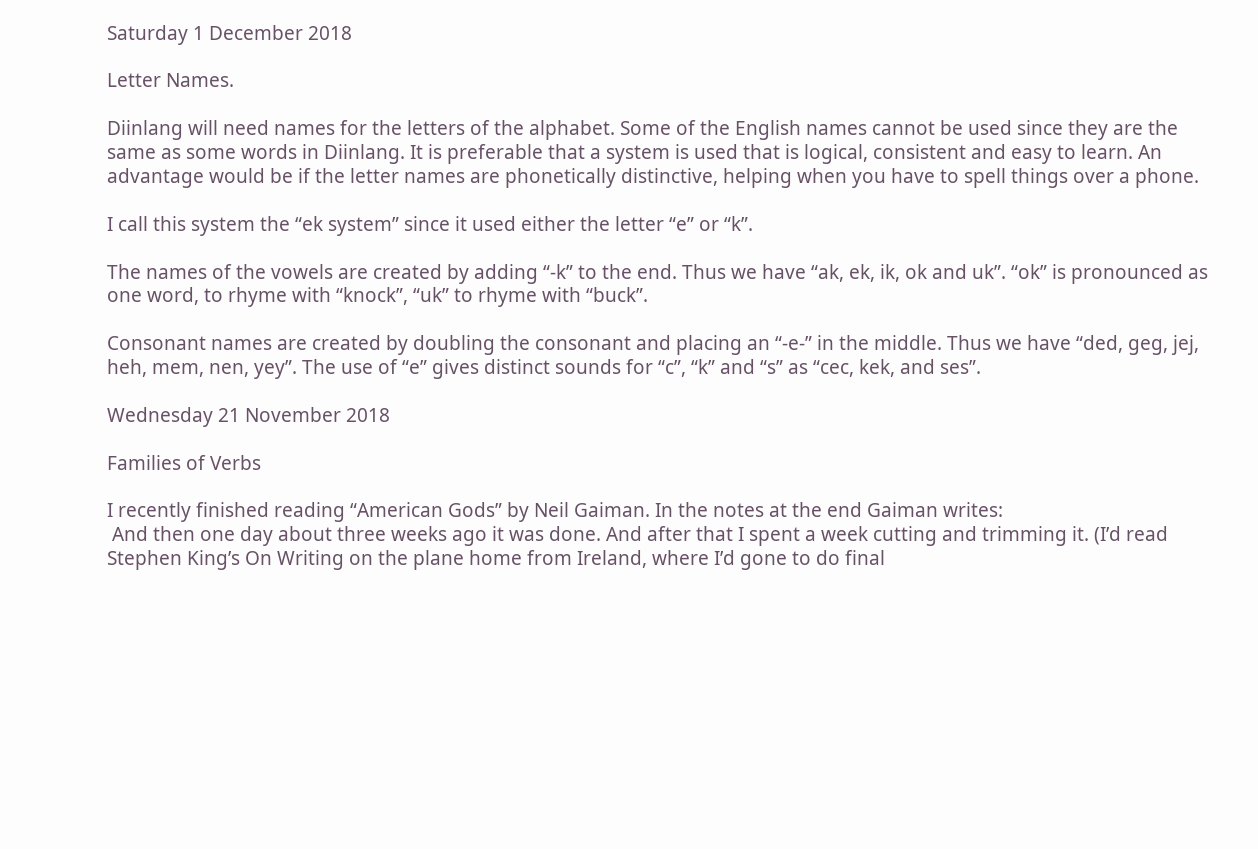Saturday 1 December 2018

Letter Names.

Diinlang will need names for the letters of the alphabet. Some of the English names cannot be used since they are the same as some words in Diinlang. It is preferable that a system is used that is logical, consistent and easy to learn. An advantage would be if the letter names are phonetically distinctive, helping when you have to spell things over a phone.

I call this system the “ek system” since it used either the letter “e” or “k”.

The names of the vowels are created by adding “-k” to the end. Thus we have “ak, ek, ik, ok and uk”. “ok” is pronounced as one word, to rhyme with “knock”, “uk” to rhyme with “buck”.

Consonant names are created by doubling the consonant and placing an “-e-” in the middle. Thus we have “ded, geg, jej, heh, mem, nen, yey”. The use of “e” gives distinct sounds for “c”, “k” and “s” as “cec, kek, and ses”.

Wednesday 21 November 2018

Families of Verbs

I recently finished reading “American Gods” by Neil Gaiman. In the notes at the end Gaiman writes:
 And then one day about three weeks ago it was done. And after that I spent a week cutting and trimming it. (I’d read Stephen King’s On Writing on the plane home from Ireland, where I’d gone to do final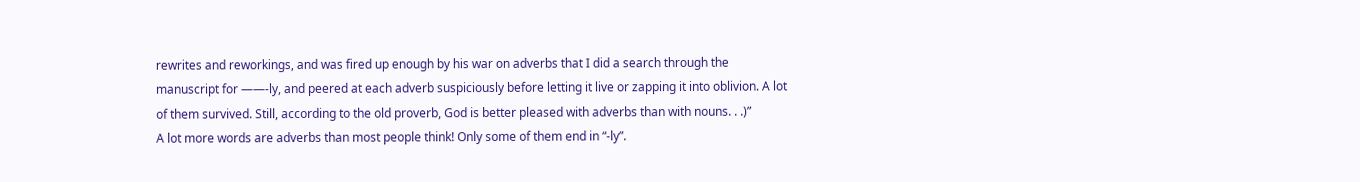rewrites and reworkings, and was fired up enough by his war on adverbs that I did a search through the manuscript for ——-ly, and peered at each adverb suspiciously before letting it live or zapping it into oblivion. A lot of them survived. Still, according to the old proverb, God is better pleased with adverbs than with nouns. . .)”
A lot more words are adverbs than most people think! Only some of them end in “-ly”.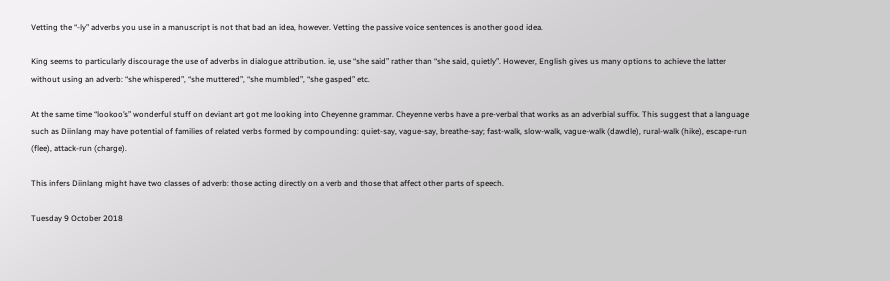Vetting the “-ly” adverbs you use in a manuscript is not that bad an idea, however. Vetting the passive voice sentences is another good idea.

King seems to particularly discourage the use of adverbs in dialogue attribution. ie, use “she said” rather than “she said, quietly”. However, English gives us many options to achieve the latter without using an adverb: “she whispered”, “she muttered”, “she mumbled”, “she gasped” etc.

At the same time “lookoo’s” wonderful stuff on deviant art got me looking into Cheyenne grammar. Cheyenne verbs have a pre-verbal that works as an adverbial suffix. This suggest that a language such as Diinlang may have potential of families of related verbs formed by compounding: quiet-say, vague-say, breathe-say; fast-walk, slow-walk, vague-walk (dawdle), rural-walk (hike), escape-run (flee), attack-run (charge).

This infers Diinlang might have two classes of adverb: those acting directly on a verb and those that affect other parts of speech.

Tuesday 9 October 2018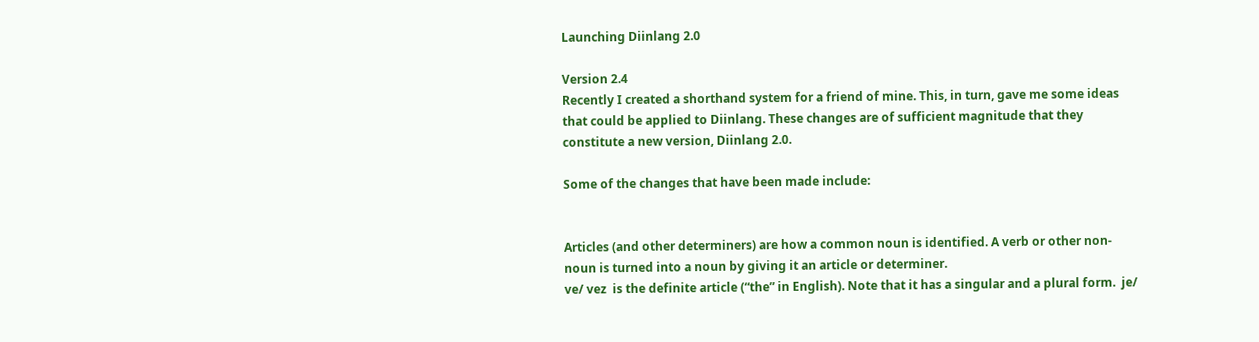Launching Diinlang 2.0

Version 2.4
Recently I created a shorthand system for a friend of mine. This, in turn, gave me some ideas that could be applied to Diinlang. These changes are of sufficient magnitude that they constitute a new version, Diinlang 2.0.

Some of the changes that have been made include:


Articles (and other determiners) are how a common noun is identified. A verb or other non-noun is turned into a noun by giving it an article or determiner.
ve/ vez  is the definite article (“the” in English). Note that it has a singular and a plural form.  je/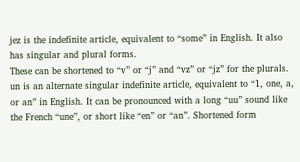jez is the indefinite article, equivalent to “some” in English. It also has singular and plural forms.
These can be shortened to “v” or “j” and “vz” or “jz” for the plurals.
un is an alternate singular indefinite article, equivalent to “1, one, a, or an” in English. It can be pronounced with a long “uu” sound like the French “une”, or short like “en” or “an”. Shortened form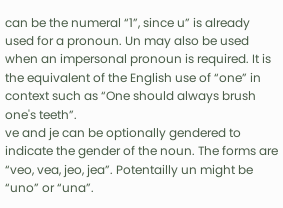can be the numeral “1”, since u” is already used for a pronoun. Un may also be used when an impersonal pronoun is required. It is the equivalent of the English use of “one” in context such as “One should always brush one's teeth”.
ve and je can be optionally gendered to indicate the gender of the noun. The forms are “veo, vea, jeo, jea”. Potentailly un might be “uno” or “una”.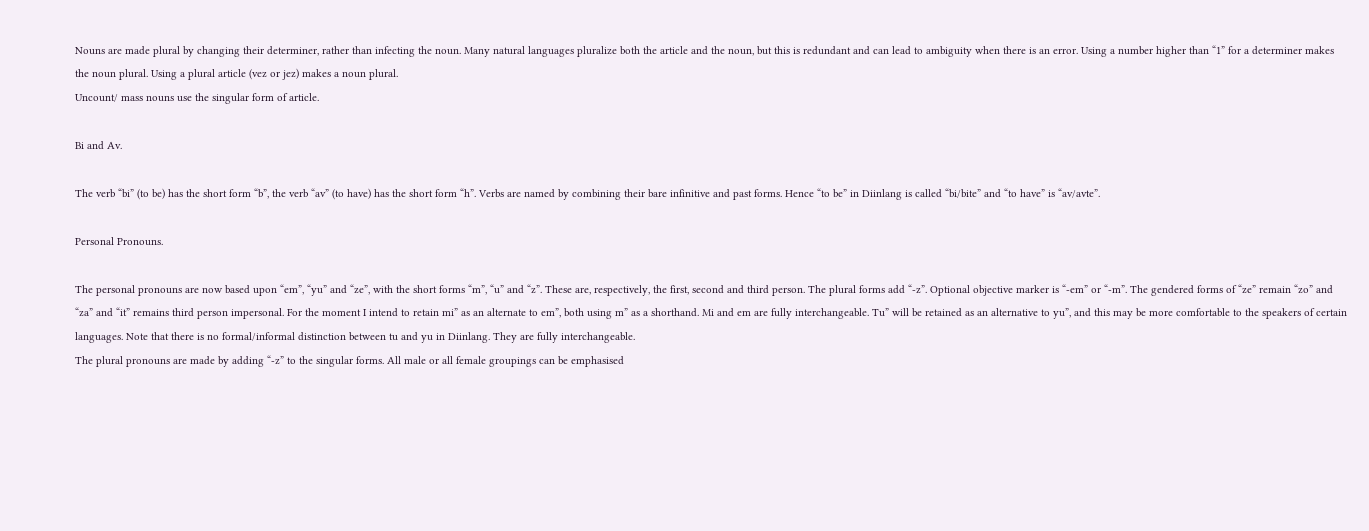Nouns are made plural by changing their determiner, rather than infecting the noun. Many natural languages pluralize both the article and the noun, but this is redundant and can lead to ambiguity when there is an error. Using a number higher than “1” for a determiner makes the noun plural. Using a plural article (vez or jez) makes a noun plural.
Uncount/ mass nouns use the singular form of article.

Bi and Av.

The verb “bi” (to be) has the short form “b”, the verb “av” (to have) has the short form “h”. Verbs are named by combining their bare infinitive and past forms. Hence “to be” in Diinlang is called “bi/bite” and “to have” is “av/avte”.

Personal Pronouns.

The personal pronouns are now based upon “em”, “yu” and “ze”, with the short forms “m”, “u” and “z”. These are, respectively, the first, second and third person. The plural forms add “-z”. Optional objective marker is “-em” or “-m”. The gendered forms of “ze” remain “zo” and “za” and “it” remains third person impersonal. For the moment I intend to retain mi” as an alternate to em”, both using m” as a shorthand. Mi and em are fully interchangeable. Tu” will be retained as an alternative to yu”, and this may be more comfortable to the speakers of certain languages. Note that there is no formal/informal distinction between tu and yu in Diinlang. They are fully interchangeable.
The plural pronouns are made by adding “-z” to the singular forms. All male or all female groupings can be emphasised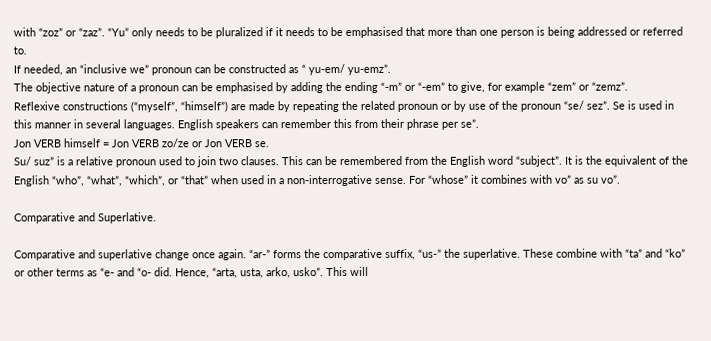with “zoz” or “zaz”. “Yu” only needs to be pluralized if it needs to be emphasised that more than one person is being addressed or referred to.
If needed, an “inclusive we” pronoun can be constructed as “ yu-em/ yu-emz”.
The objective nature of a pronoun can be emphasised by adding the ending “-m” or “-em” to give, for example “zem” or “zemz”.
Reflexive constructions (“myself”, “himself”) are made by repeating the related pronoun or by use of the pronoun “se/ sez”. Se is used in this manner in several languages. English speakers can remember this from their phrase per se”.
Jon VERB himself = Jon VERB zo/ze or Jon VERB se.
Su/ suz” is a relative pronoun used to join two clauses. This can be remembered from the English word “subject”. It is the equivalent of the English “who”, “what”, “which”, or “that” when used in a non-interrogative sense. For “whose” it combines with vo” as su vo”.

Comparative and Superlative.

Comparative and superlative change once again. “ar-” forms the comparative suffix, “us-” the superlative. These combine with “ta” and “ko” or other terms as “e- and “o- did. Hence, “arta, usta, arko, usko”. This will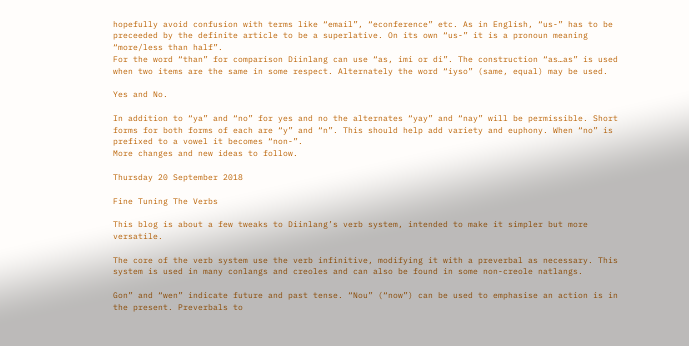hopefully avoid confusion with terms like “email”, “econference” etc. As in English, “us-” has to be preceeded by the definite article to be a superlative. On its own “us-” it is a pronoun meaning “more/less than half”.
For the word “than” for comparison Diinlang can use “as, imi or di”. The construction “as…as” is used when two items are the same in some respect. Alternately the word “iyso” (same, equal) may be used.

Yes and No.

In addition to “ya” and “no” for yes and no the alternates “yay” and “nay” will be permissible. Short forms for both forms of each are “y” and “n”. This should help add variety and euphony. When “no” is prefixed to a vowel it becomes “non-”.
More changes and new ideas to follow.

Thursday 20 September 2018

Fine Tuning The Verbs

This blog is about a few tweaks to Diinlang’s verb system, intended to make it simpler but more versatile.

The core of the verb system use the verb infinitive, modifying it with a preverbal as necessary. This system is used in many conlangs and creoles and can also be found in some non-creole natlangs.

Gon” and “wen” indicate future and past tense. “Nou” (“now”) can be used to emphasise an action is in the present. Preverbals to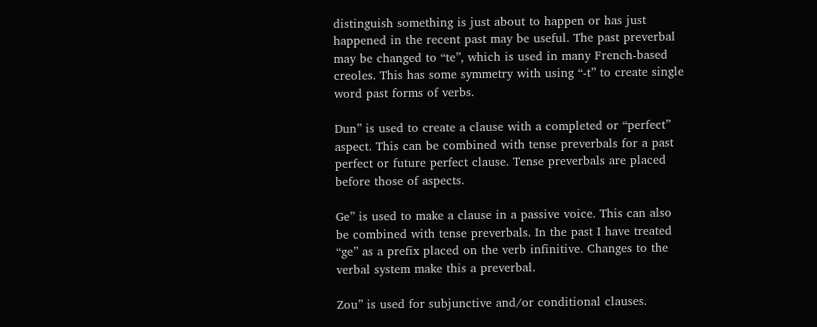distinguish something is just about to happen or has just happened in the recent past may be useful. The past preverbal may be changed to “te”, which is used in many French-based creoles. This has some symmetry with using “-t” to create single word past forms of verbs.

Dun” is used to create a clause with a completed or “perfect” aspect. This can be combined with tense preverbals for a past perfect or future perfect clause. Tense preverbals are placed before those of aspects.

Ge” is used to make a clause in a passive voice. This can also be combined with tense preverbals. In the past I have treated “ge” as a prefix placed on the verb infinitive. Changes to the verbal system make this a preverbal.

Zou” is used for subjunctive and/or conditional clauses.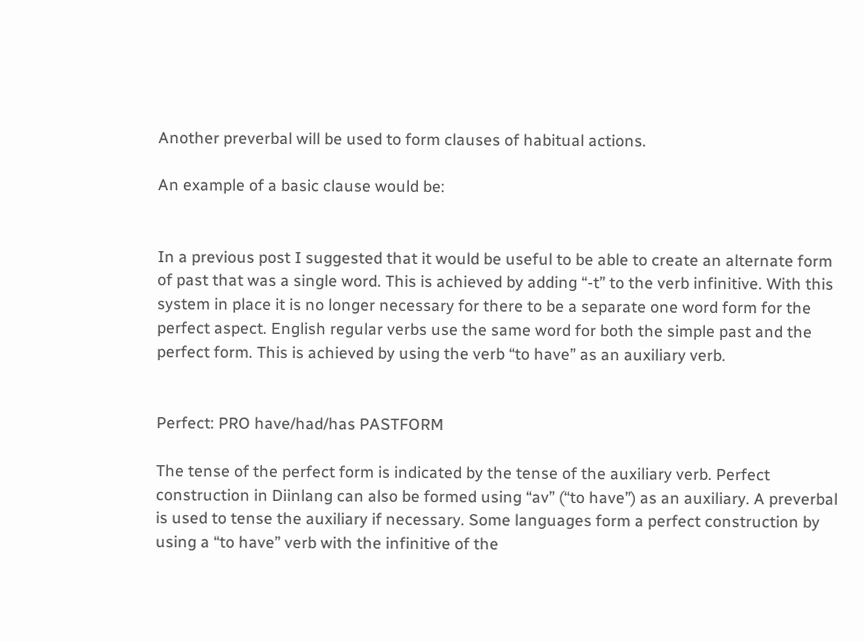Another preverbal will be used to form clauses of habitual actions.

An example of a basic clause would be:


In a previous post I suggested that it would be useful to be able to create an alternate form of past that was a single word. This is achieved by adding “-t” to the verb infinitive. With this system in place it is no longer necessary for there to be a separate one word form for the perfect aspect. English regular verbs use the same word for both the simple past and the perfect form. This is achieved by using the verb “to have” as an auxiliary verb.


Perfect: PRO have/had/has PASTFORM

The tense of the perfect form is indicated by the tense of the auxiliary verb. Perfect construction in Diinlang can also be formed using “av” (“to have”) as an auxiliary. A preverbal is used to tense the auxiliary if necessary. Some languages form a perfect construction by using a “to have” verb with the infinitive of the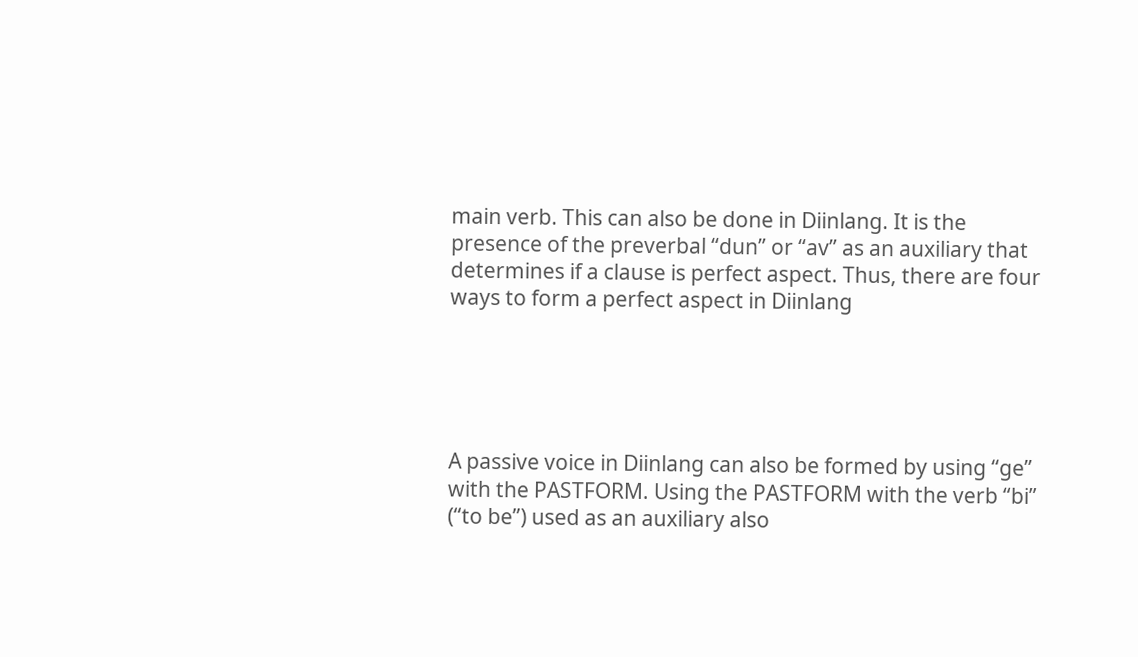main verb. This can also be done in Diinlang. It is the presence of the preverbal “dun” or “av” as an auxiliary that determines if a clause is perfect aspect. Thus, there are four ways to form a perfect aspect in Diinlang





A passive voice in Diinlang can also be formed by using “ge” with the PASTFORM. Using the PASTFORM with the verb “bi” (“to be”) used as an auxiliary also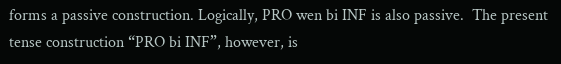forms a passive construction. Logically, PRO wen bi INF is also passive.  The present tense construction “PRO bi INF”, however, is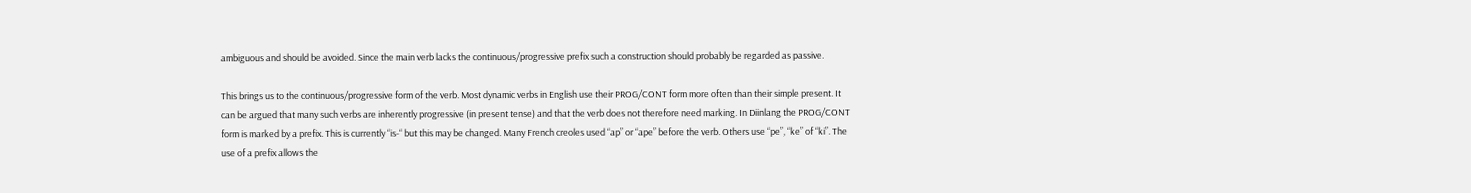ambiguous and should be avoided. Since the main verb lacks the continuous/progressive prefix such a construction should probably be regarded as passive.

This brings us to the continuous/progressive form of the verb. Most dynamic verbs in English use their PROG/CONT form more often than their simple present. It can be argued that many such verbs are inherently progressive (in present tense) and that the verb does not therefore need marking. In Diinlang the PROG/CONT form is marked by a prefix. This is currently “is-“ but this may be changed. Many French creoles used “ap” or “ape” before the verb. Others use “pe”, “ke” of “ki”. The use of a prefix allows the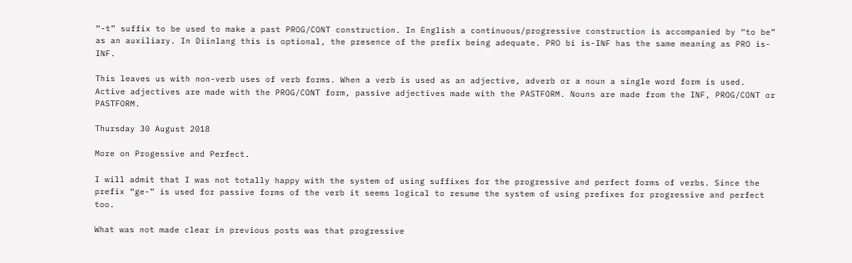“-t” suffix to be used to make a past PROG/CONT construction. In English a continuous/progressive construction is accompanied by “to be” as an auxiliary. In Diinlang this is optional, the presence of the prefix being adequate. PRO bi is-INF has the same meaning as PRO is-INF.

This leaves us with non-verb uses of verb forms. When a verb is used as an adjective, adverb or a noun a single word form is used. Active adjectives are made with the PROG/CONT form, passive adjectives made with the PASTFORM. Nouns are made from the INF, PROG/CONT or PASTFORM.

Thursday 30 August 2018

More on Progessive and Perfect.

I will admit that I was not totally happy with the system of using suffixes for the progressive and perfect forms of verbs. Since the prefix “ge-” is used for passive forms of the verb it seems logical to resume the system of using prefixes for progressive and perfect too.

What was not made clear in previous posts was that progressive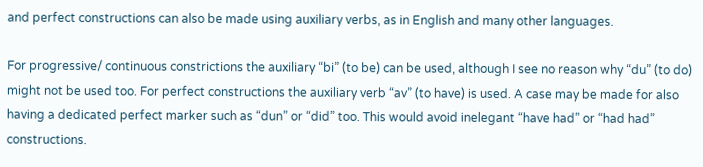and perfect constructions can also be made using auxiliary verbs, as in English and many other languages.

For progressive/ continuous constrictions the auxiliary “bi” (to be) can be used, although I see no reason why “du” (to do) might not be used too. For perfect constructions the auxiliary verb “av” (to have) is used. A case may be made for also having a dedicated perfect marker such as “dun” or “did” too. This would avoid inelegant “have had” or “had had” constructions.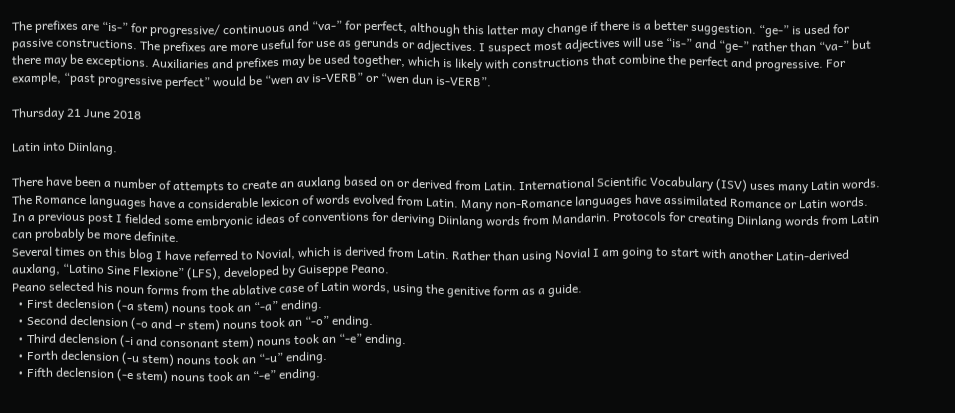The prefixes are “is-” for progressive/ continuous and “va-” for perfect, although this latter may change if there is a better suggestion. “ge-” is used for passive constructions. The prefixes are more useful for use as gerunds or adjectives. I suspect most adjectives will use “is-” and “ge-” rather than “va-” but there may be exceptions. Auxiliaries and prefixes may be used together, which is likely with constructions that combine the perfect and progressive. For example, “past progressive perfect” would be “wen av is-VERB” or “wen dun is-VERB”.

Thursday 21 June 2018

Latin into Diinlang.

There have been a number of attempts to create an auxlang based on or derived from Latin. International Scientific Vocabulary (ISV) uses many Latin words. The Romance languages have a considerable lexicon of words evolved from Latin. Many non-Romance languages have assimilated Romance or Latin words.
In a previous post I fielded some embryonic ideas of conventions for deriving Diinlang words from Mandarin. Protocols for creating Diinlang words from Latin can probably be more definite.
Several times on this blog I have referred to Novial, which is derived from Latin. Rather than using Novial I am going to start with another Latin-derived auxlang, “Latino Sine Flexione” (LFS), developed by Guiseppe Peano.
Peano selected his noun forms from the ablative case of Latin words, using the genitive form as a guide.
  • First declension (-a stem) nouns took an “-a” ending.
  • Second declension (-o and -r stem) nouns took an “-o” ending.
  • Third declension (-i and consonant stem) nouns took an “-e” ending.
  • Forth declension (-u stem) nouns took an “-u” ending.
  • Fifth declension (-e stem) nouns took an “-e” ending.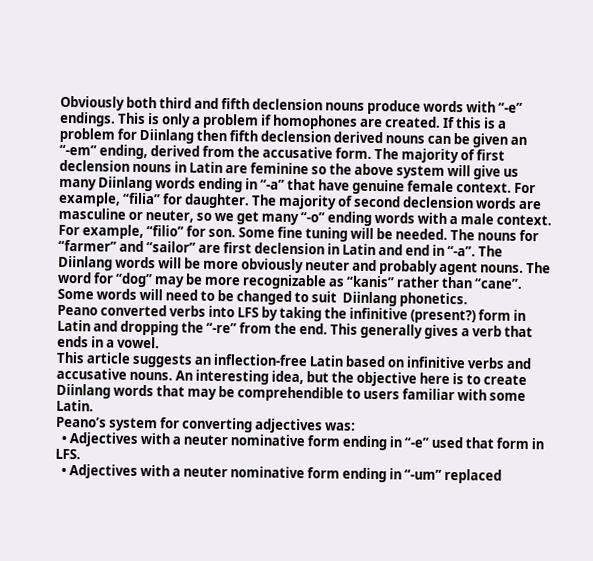Obviously both third and fifth declension nouns produce words with “-e” endings. This is only a problem if homophones are created. If this is a problem for Diinlang then fifth declension derived nouns can be given an “-em” ending, derived from the accusative form. The majority of first declension nouns in Latin are feminine so the above system will give us many Diinlang words ending in “-a” that have genuine female context. For example, “filia” for daughter. The majority of second declension words are masculine or neuter, so we get many “-o” ending words with a male context. For example, “filio” for son. Some fine tuning will be needed. The nouns for “farmer” and “sailor” are first declension in Latin and end in “-a”. The Diinlang words will be more obviously neuter and probably agent nouns. The word for “dog” may be more recognizable as “kanis” rather than “cane”. Some words will need to be changed to suit  Diinlang phonetics.
Peano converted verbs into LFS by taking the infinitive (present?) form in Latin and dropping the “-re” from the end. This generally gives a verb that ends in a vowel.
This article suggests an inflection-free Latin based on infinitive verbs and accusative nouns. An interesting idea, but the objective here is to create Diinlang words that may be comprehendible to users familiar with some Latin.
Peano’s system for converting adjectives was:
  • Adjectives with a neuter nominative form ending in “-e” used that form in LFS.
  • Adjectives with a neuter nominative form ending in “-um” replaced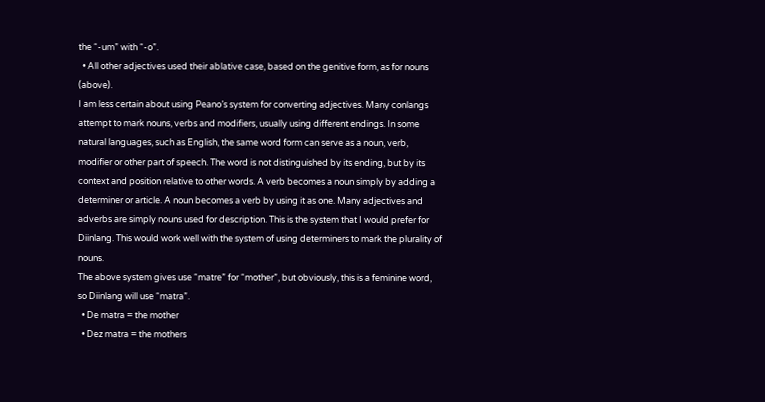the “-um” with “-o”.
  • All other adjectives used their ablative case, based on the genitive form, as for nouns (above).
I am less certain about using Peano’s system for converting adjectives. Many conlangs attempt to mark nouns, verbs and modifiers, usually using different endings. In some natural languages, such as English, the same word form can serve as a noun, verb, modifier or other part of speech. The word is not distinguished by its ending, but by its context and position relative to other words. A verb becomes a noun simply by adding a determiner or article. A noun becomes a verb by using it as one. Many adjectives and adverbs are simply nouns used for description. This is the system that I would prefer for Diinlang. This would work well with the system of using determiners to mark the plurality of nouns.
The above system gives use “matre” for “mother”, but obviously, this is a feminine word, so Diinlang will use “matra”.
  • De matra = the mother
  • Dez matra = the mothers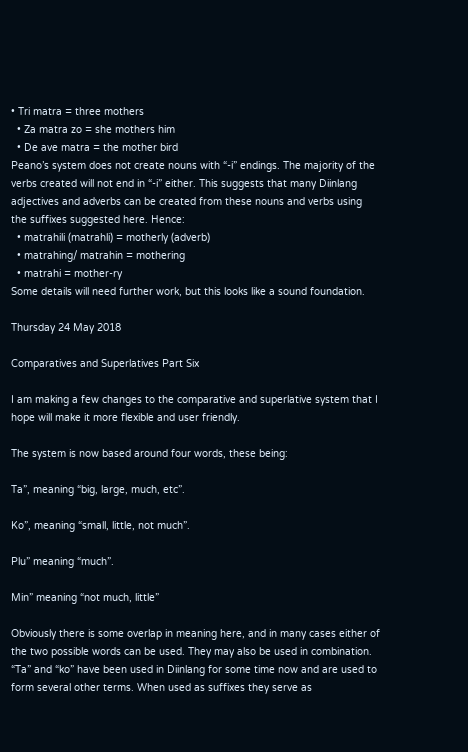• Tri matra = three mothers
  • Za matra zo = she mothers him
  • De ave matra = the mother bird
Peano’s system does not create nouns with “-i” endings. The majority of the verbs created will not end in “-i” either. This suggests that many Diinlang adjectives and adverbs can be created from these nouns and verbs using the suffixes suggested here. Hence:
  • matrahili (matrahli) = motherly (adverb)
  • matrahing/ matrahin = mothering
  • matrahi = mother-ry
Some details will need further work, but this looks like a sound foundation.

Thursday 24 May 2018

Comparatives and Superlatives Part Six

I am making a few changes to the comparative and superlative system that I hope will make it more flexible and user friendly.

The system is now based around four words, these being:

Ta”, meaning “big, large, much, etc”.

Ko”, meaning “small, little, not much”.

Plu” meaning “much”.

Min” meaning “not much, little”

Obviously there is some overlap in meaning here, and in many cases either of the two possible words can be used. They may also be used in combination. “Ta” and “ko” have been used in Diinlang for some time now and are used to form several other terms. When used as suffixes they serve as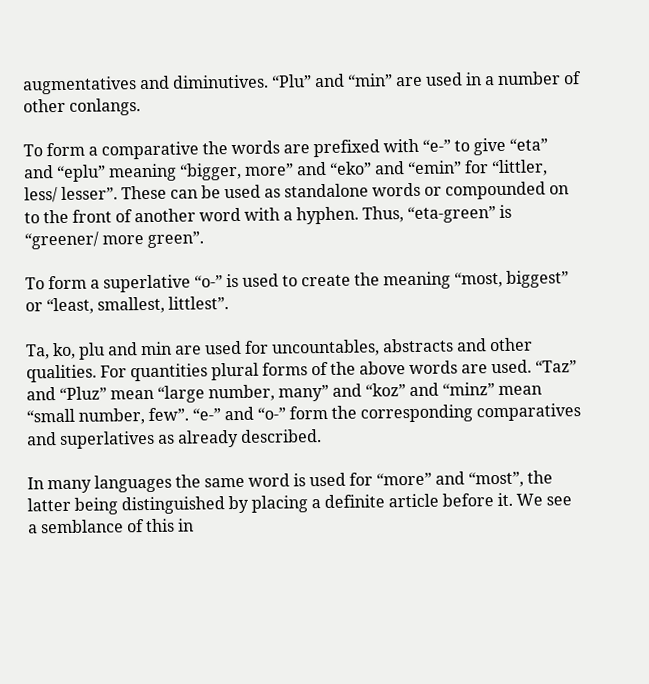augmentatives and diminutives. “Plu” and “min” are used in a number of other conlangs.

To form a comparative the words are prefixed with “e-” to give “eta” and “eplu” meaning “bigger, more” and “eko” and “emin” for “littler, less/ lesser”. These can be used as standalone words or compounded on to the front of another word with a hyphen. Thus, “eta-green” is “greener/ more green”.

To form a superlative “o-” is used to create the meaning “most, biggest” or “least, smallest, littlest”.

Ta, ko, plu and min are used for uncountables, abstracts and other qualities. For quantities plural forms of the above words are used. “Taz” and “Pluz” mean “large number, many” and “koz” and “minz” mean “small number, few”. “e-” and “o-” form the corresponding comparatives and superlatives as already described.

In many languages the same word is used for “more” and “most”, the latter being distinguished by placing a definite article before it. We see a semblance of this in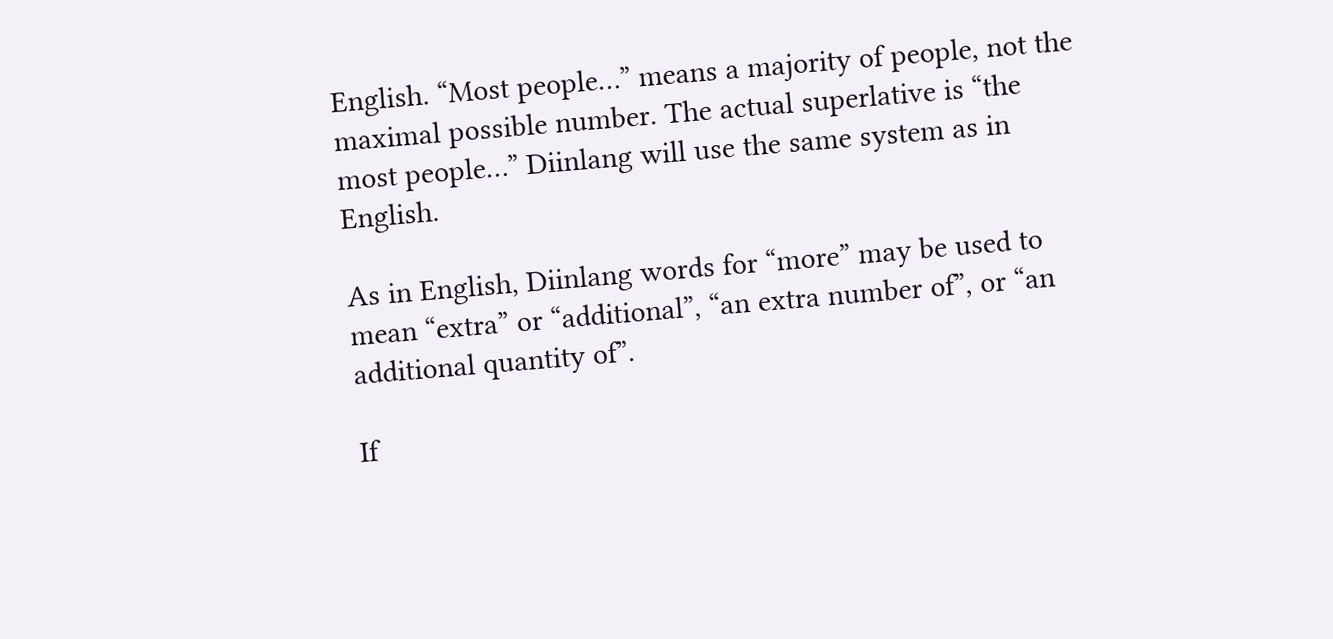English. “Most people…” means a majority of people, not the maximal possible number. The actual superlative is “the most people…” Diinlang will use the same system as in English.

As in English, Diinlang words for “more” may be used to mean “extra” or “additional”, “an extra number of”, or “an additional quantity of”.

If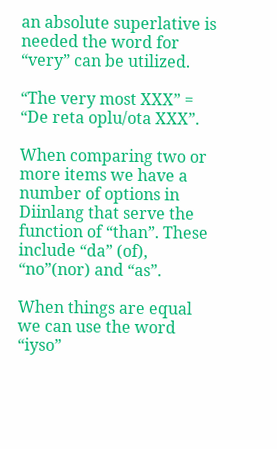an absolute superlative is needed the word for “very” can be utilized.

“The very most XXX” = “De reta oplu/ota XXX”.

When comparing two or more items we have a number of options in Diinlang that serve the function of “than”. These include “da” (of), “no”(nor) and “as”.

When things are equal we can use the word “iyso”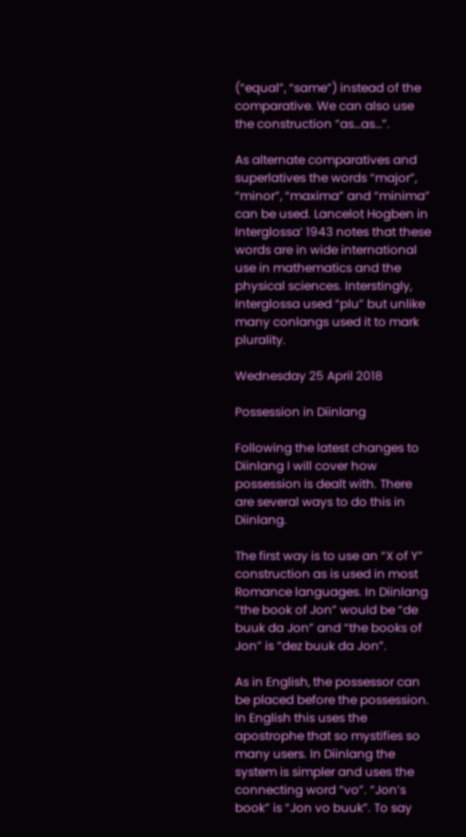(“equal”, “same”) instead of the comparative. We can also use the construction “as…as…”.

As alternate comparatives and superlatives the words “major”, “minor”, “maxima” and “minima” can be used. Lancelot Hogben in Interglossa’ 1943 notes that these words are in wide international use in mathematics and the physical sciences. Interstingly, Interglossa used “plu” but unlike many conlangs used it to mark plurality.

Wednesday 25 April 2018

Possession in Diinlang

Following the latest changes to Diinlang I will cover how possession is dealt with. There are several ways to do this in Diinlang.

The first way is to use an “X of Y” construction as is used in most Romance languages. In Diinlang “the book of Jon” would be “de buuk da Jon” and “the books of Jon” is “dez buuk da Jon”.

As in English, the possessor can be placed before the possession. In English this uses the apostrophe that so mystifies so many users. In Diinlang the system is simpler and uses the connecting word “vo”. “Jon’s book” is “Jon vo buuk”. To say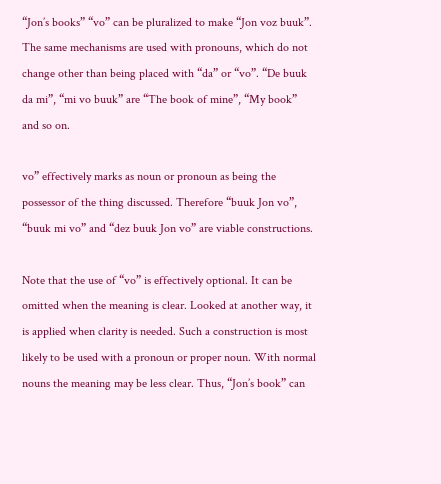“Jon’s books” “vo” can be pluralized to make “Jon voz buuk”. The same mechanisms are used with pronouns, which do not change other than being placed with “da” or “vo”. “De buuk da mi”, “mi vo buuk” are “The book of mine”, “My book” and so on.

vo” effectively marks as noun or pronoun as being the possessor of the thing discussed. Therefore “buuk Jon vo”, “buuk mi vo” and “dez buuk Jon vo” are viable constructions.

Note that the use of “vo” is effectively optional. It can be omitted when the meaning is clear. Looked at another way, it is applied when clarity is needed. Such a construction is most likely to be used with a pronoun or proper noun. With normal nouns the meaning may be less clear. Thus, “Jon’s book” can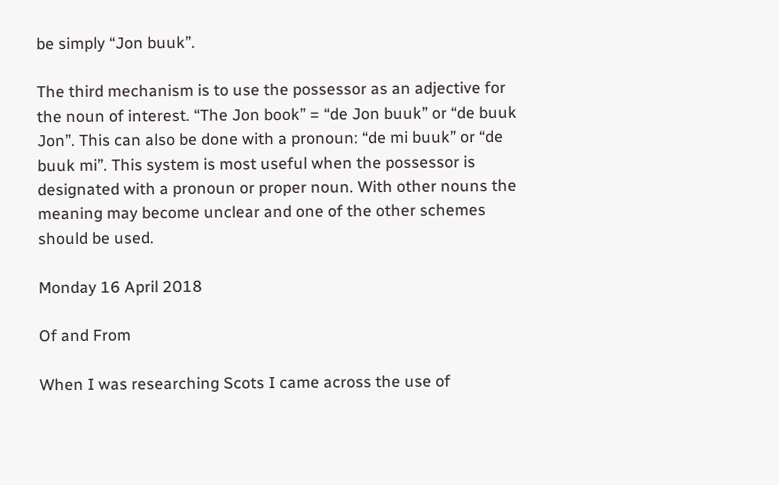be simply “Jon buuk”.

The third mechanism is to use the possessor as an adjective for the noun of interest. “The Jon book” = “de Jon buuk” or “de buuk Jon”. This can also be done with a pronoun: “de mi buuk” or “de buuk mi”. This system is most useful when the possessor is designated with a pronoun or proper noun. With other nouns the meaning may become unclear and one of the other schemes should be used.

Monday 16 April 2018

Of and From

When I was researching Scots I came across the use of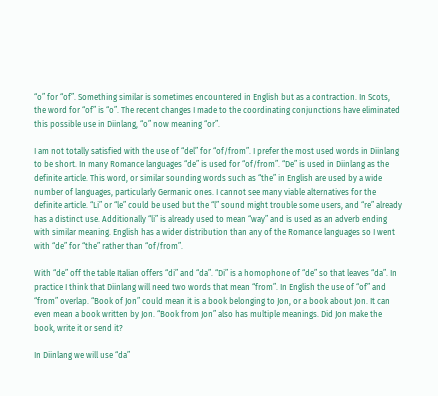“o” for “of”. Something similar is sometimes encountered in English but as a contraction. In Scots, the word for “of” is “o”. The recent changes I made to the coordinating conjunctions have eliminated this possible use in Diinlang, “o” now meaning “or”.

I am not totally satisfied with the use of “del” for “of/from”. I prefer the most used words in Diinlang to be short. In many Romance languages “de” is used for “of/from”. “De” is used in Diinlang as the definite article. This word, or similar sounding words such as “the” in English are used by a wide number of languages, particularly Germanic ones. I cannot see many viable alternatives for the definite article. “Li” or “le” could be used but the “l” sound might trouble some users, and “re” already has a distinct use. Additionally “li” is already used to mean “way” and is used as an adverb ending with similar meaning. English has a wider distribution than any of the Romance languages so I went with “de” for “the” rather than “of/from”.

With “de” off the table Italian offers “di” and “da”. “Di” is a homophone of “de” so that leaves “da”. In practice I think that Diinlang will need two words that mean “from”. In English the use of “of” and “from” overlap. “Book of Jon” could mean it is a book belonging to Jon, or a book about Jon. It can even mean a book written by Jon. “Book from Jon” also has multiple meanings. Did Jon make the book, write it or send it?

In Diinlang we will use “da”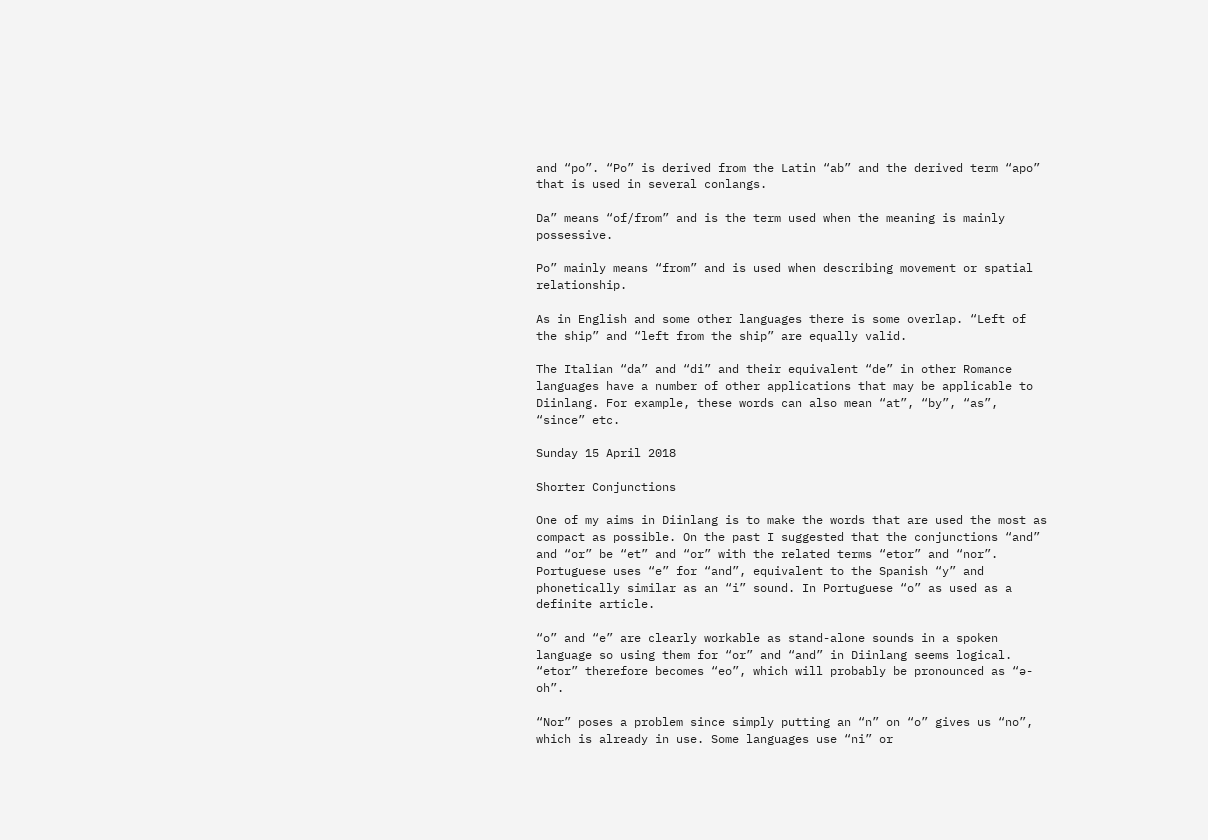and “po”. “Po” is derived from the Latin “ab” and the derived term “apo” that is used in several conlangs.

Da” means “of/from” and is the term used when the meaning is mainly possessive.

Po” mainly means “from” and is used when describing movement or spatial relationship.

As in English and some other languages there is some overlap. “Left of the ship” and “left from the ship” are equally valid.

The Italian “da” and “di” and their equivalent “de” in other Romance languages have a number of other applications that may be applicable to Diinlang. For example, these words can also mean “at”, “by”, “as”, “since” etc.

Sunday 15 April 2018

Shorter Conjunctions

One of my aims in Diinlang is to make the words that are used the most as compact as possible. On the past I suggested that the conjunctions “and” and “or” be “et” and “or” with the related terms “etor” and “nor”. Portuguese uses “e” for “and”, equivalent to the Spanish “y” and phonetically similar as an “i” sound. In Portuguese “o” as used as a definite article.

“o” and “e” are clearly workable as stand-alone sounds in a spoken language so using them for “or” and “and” in Diinlang seems logical. “etor” therefore becomes “eo”, which will probably be pronounced as “ə-oh”.

“Nor” poses a problem since simply putting an “n” on “o” gives us “no”, which is already in use. Some languages use “ni” or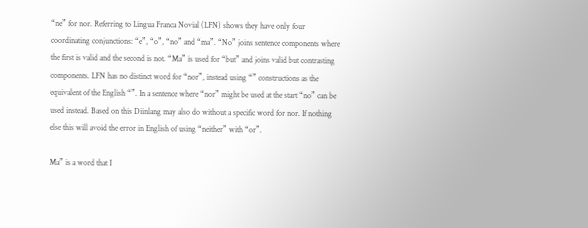“ne” for nor. Referring to Lingua Franca Novial (LFN) shows they have only four coordinating conjunctions: “e”, “o”, “no” and “ma”. “No” joins sentence components where the first is valid and the second is not. “Ma” is used for “but” and joins valid but contrasting components. LFN has no distinct word for “nor”, instead using “” constructions as the equivalent of the English “”. In a sentence where “nor” might be used at the start “no” can be used instead. Based on this Diinlang may also do without a specific word for nor. If nothing else this will avoid the error in English of using “neither” with “or”.

Ma” is a word that I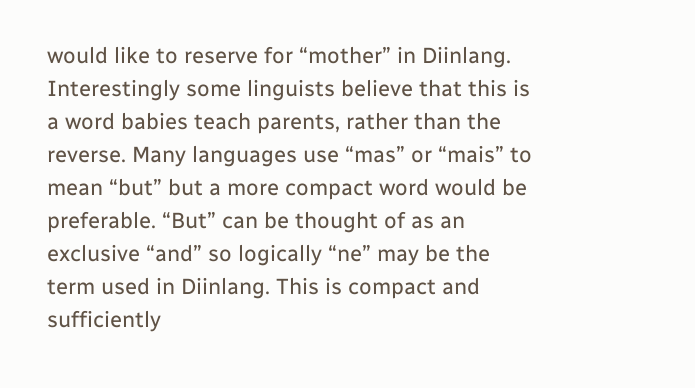would like to reserve for “mother” in Diinlang. Interestingly some linguists believe that this is a word babies teach parents, rather than the reverse. Many languages use “mas” or “mais” to mean “but” but a more compact word would be preferable. “But” can be thought of as an exclusive “and” so logically “ne” may be the term used in Diinlang. This is compact and sufficiently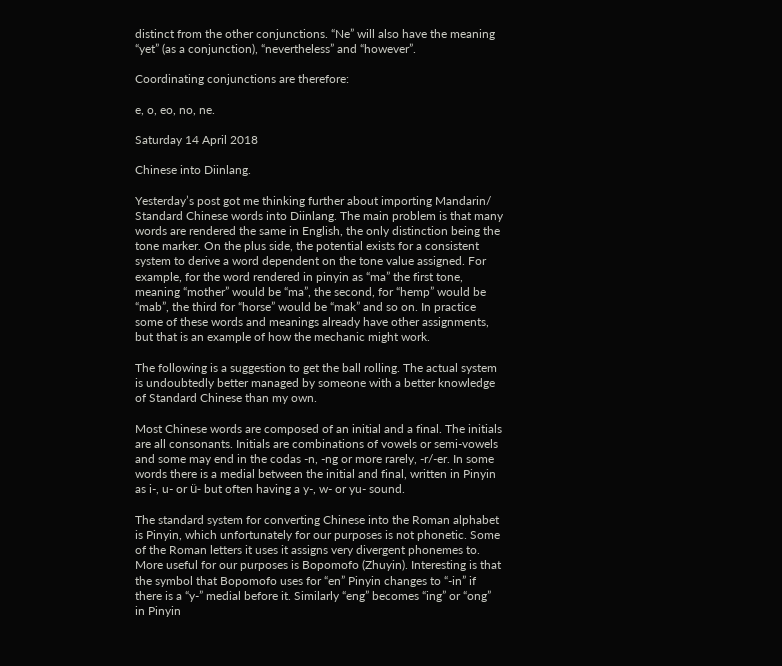distinct from the other conjunctions. “Ne” will also have the meaning “yet” (as a conjunction), “nevertheless” and “however”.

Coordinating conjunctions are therefore:

e, o, eo, no, ne.

Saturday 14 April 2018

Chinese into Diinlang.

Yesterday’s post got me thinking further about importing Mandarin/ Standard Chinese words into Diinlang. The main problem is that many words are rendered the same in English, the only distinction being the tone marker. On the plus side, the potential exists for a consistent system to derive a word dependent on the tone value assigned. For example, for the word rendered in pinyin as “ma” the first tone, meaning “mother” would be “ma”, the second, for “hemp” would be “mab”, the third for “horse” would be “mak” and so on. In practice some of these words and meanings already have other assignments, but that is an example of how the mechanic might work.

The following is a suggestion to get the ball rolling. The actual system is undoubtedly better managed by someone with a better knowledge of Standard Chinese than my own.

Most Chinese words are composed of an initial and a final. The initials are all consonants. Initials are combinations of vowels or semi-vowels and some may end in the codas -n, -ng or more rarely, -r/-er. In some words there is a medial between the initial and final, written in Pinyin as i-, u- or ü- but often having a y-, w- or yu- sound.

The standard system for converting Chinese into the Roman alphabet is Pinyin, which unfortunately for our purposes is not phonetic. Some of the Roman letters it uses it assigns very divergent phonemes to. More useful for our purposes is Bopomofo (Zhuyin). Interesting is that the symbol that Bopomofo uses for “en” Pinyin changes to “-in” if there is a “y-” medial before it. Similarly “eng” becomes “ing” or “ong” in Pinyin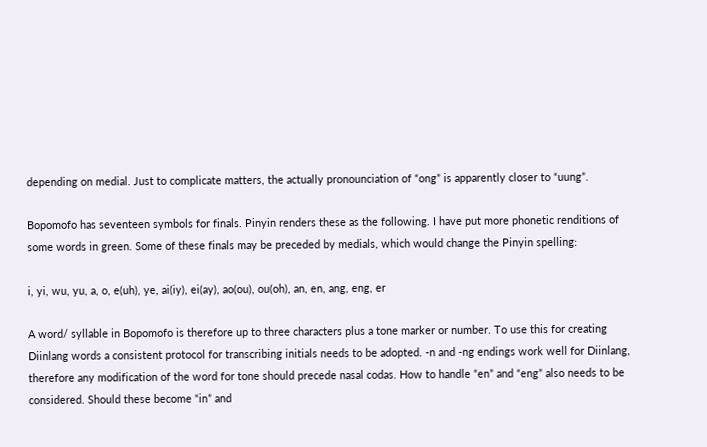depending on medial. Just to complicate matters, the actually pronounciation of “ong” is apparently closer to “uung”.

Bopomofo has seventeen symbols for finals. Pinyin renders these as the following. I have put more phonetic renditions of some words in green. Some of these finals may be preceded by medials, which would change the Pinyin spelling:

i, yi, wu, yu, a, o, e(uh), ye, ai(iy), ei(ay), ao(ou), ou(oh), an, en, ang, eng, er

A word/ syllable in Bopomofo is therefore up to three characters plus a tone marker or number. To use this for creating Diinlang words a consistent protocol for transcribing initials needs to be adopted. -n and -ng endings work well for Diinlang, therefore any modification of the word for tone should precede nasal codas. How to handle “en” and “eng” also needs to be considered. Should these become “in” and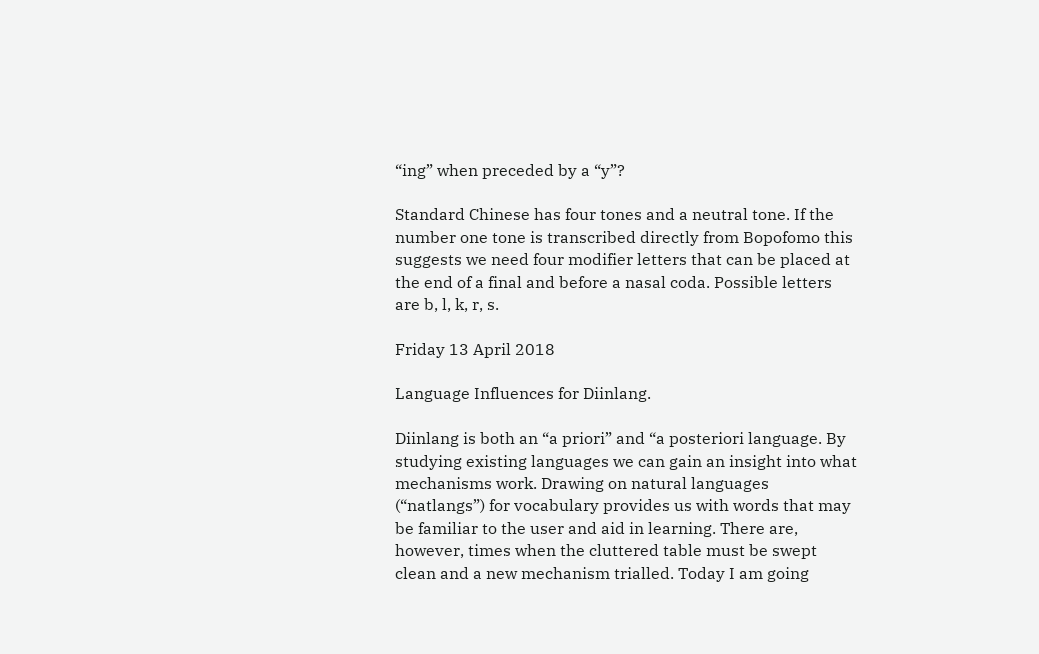“ing” when preceded by a “y”?

Standard Chinese has four tones and a neutral tone. If the number one tone is transcribed directly from Bopofomo this suggests we need four modifier letters that can be placed at the end of a final and before a nasal coda. Possible letters are b, l, k, r, s.

Friday 13 April 2018

Language Influences for Diinlang.

Diinlang is both an “a priori” and “a posteriori language. By studying existing languages we can gain an insight into what mechanisms work. Drawing on natural languages (“natlangs”) for vocabulary provides us with words that may be familiar to the user and aid in learning. There are, however, times when the cluttered table must be swept clean and a new mechanism trialled. Today I am going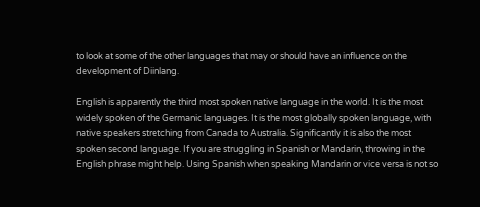to look at some of the other languages that may or should have an influence on the development of Diinlang.

English is apparently the third most spoken native language in the world. It is the most widely spoken of the Germanic languages. It is the most globally spoken language, with native speakers stretching from Canada to Australia. Significantly it is also the most spoken second language. If you are struggling in Spanish or Mandarin, throwing in the English phrase might help. Using Spanish when speaking Mandarin or vice versa is not so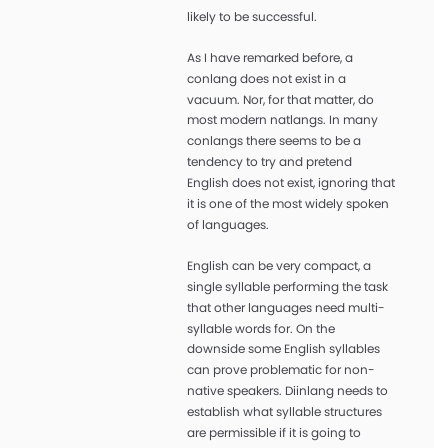likely to be successful.

As I have remarked before, a conlang does not exist in a vacuum. Nor, for that matter, do most modern natlangs. In many conlangs there seems to be a tendency to try and pretend English does not exist, ignoring that it is one of the most widely spoken of languages.

English can be very compact, a single syllable performing the task that other languages need multi-syllable words for. On the downside some English syllables can prove problematic for non-native speakers. Diinlang needs to establish what syllable structures are permissible if it is going to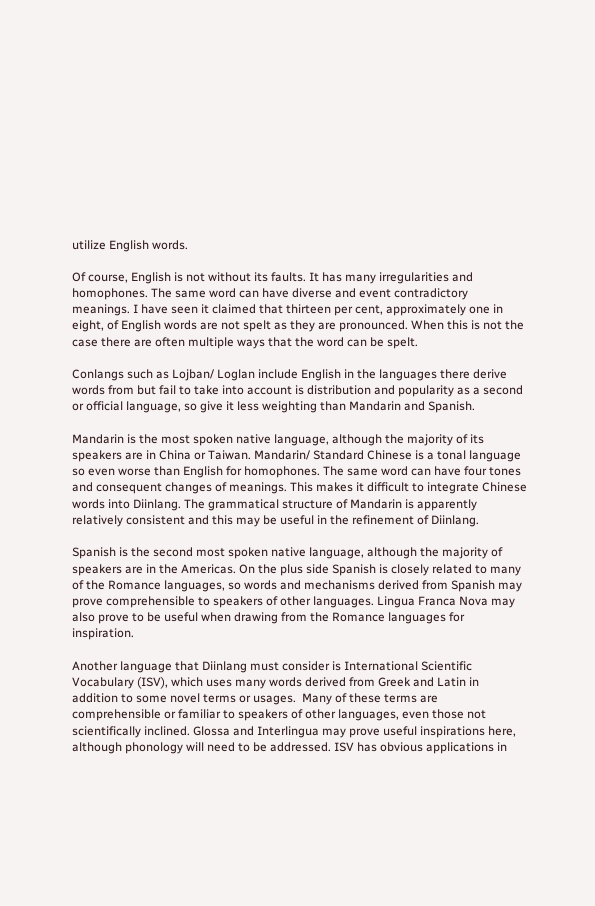utilize English words.

Of course, English is not without its faults. It has many irregularities and homophones. The same word can have diverse and event contradictory meanings. I have seen it claimed that thirteen per cent, approximately one in eight, of English words are not spelt as they are pronounced. When this is not the case there are often multiple ways that the word can be spelt.

Conlangs such as Lojban/ Loglan include English in the languages there derive words from but fail to take into account is distribution and popularity as a second or official language, so give it less weighting than Mandarin and Spanish.

Mandarin is the most spoken native language, although the majority of its speakers are in China or Taiwan. Mandarin/ Standard Chinese is a tonal language so even worse than English for homophones. The same word can have four tones and consequent changes of meanings. This makes it difficult to integrate Chinese words into Diinlang. The grammatical structure of Mandarin is apparently relatively consistent and this may be useful in the refinement of Diinlang.

Spanish is the second most spoken native language, although the majority of speakers are in the Americas. On the plus side Spanish is closely related to many of the Romance languages, so words and mechanisms derived from Spanish may prove comprehensible to speakers of other languages. Lingua Franca Nova may also prove to be useful when drawing from the Romance languages for inspiration.

Another language that Diinlang must consider is International Scientific Vocabulary (ISV), which uses many words derived from Greek and Latin in addition to some novel terms or usages.  Many of these terms are comprehensible or familiar to speakers of other languages, even those not scientifically inclined. Glossa and Interlingua may prove useful inspirations here, although phonology will need to be addressed. ISV has obvious applications in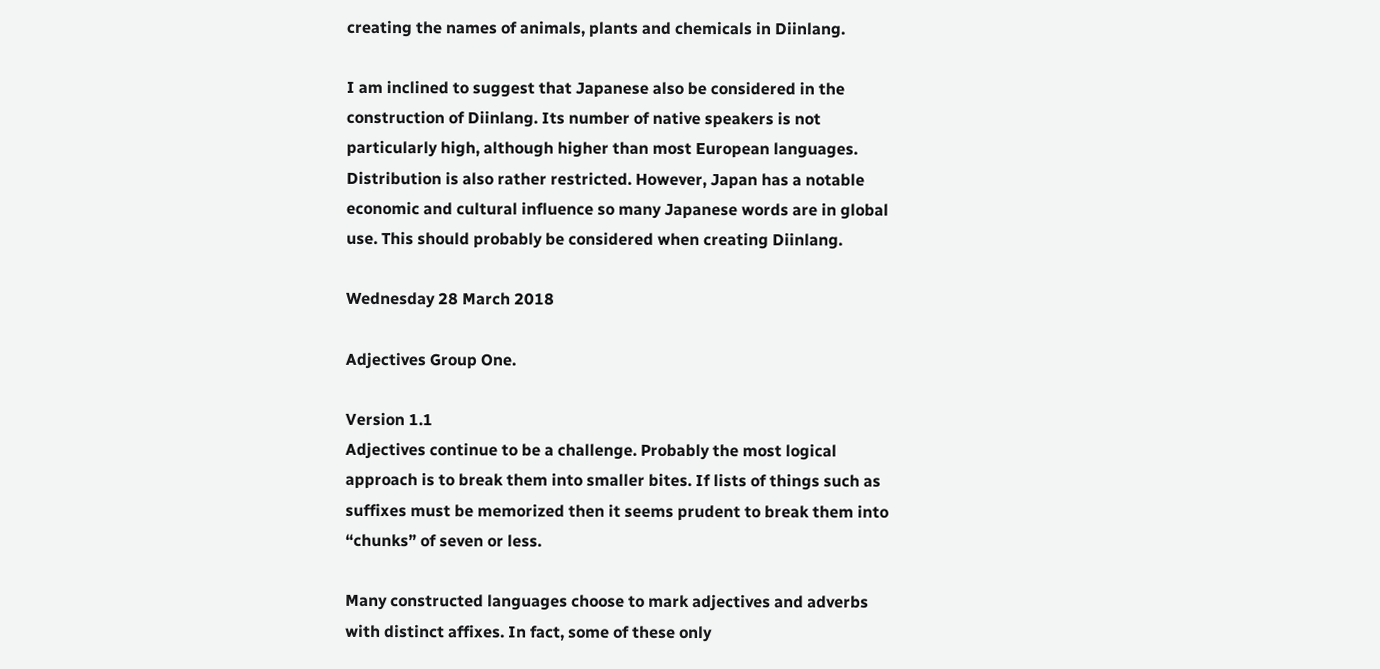creating the names of animals, plants and chemicals in Diinlang.

I am inclined to suggest that Japanese also be considered in the construction of Diinlang. Its number of native speakers is not particularly high, although higher than most European languages. Distribution is also rather restricted. However, Japan has a notable economic and cultural influence so many Japanese words are in global use. This should probably be considered when creating Diinlang.

Wednesday 28 March 2018

Adjectives Group One.

Version 1.1
Adjectives continue to be a challenge. Probably the most logical approach is to break them into smaller bites. If lists of things such as suffixes must be memorized then it seems prudent to break them into “chunks” of seven or less.

Many constructed languages choose to mark adjectives and adverbs with distinct affixes. In fact, some of these only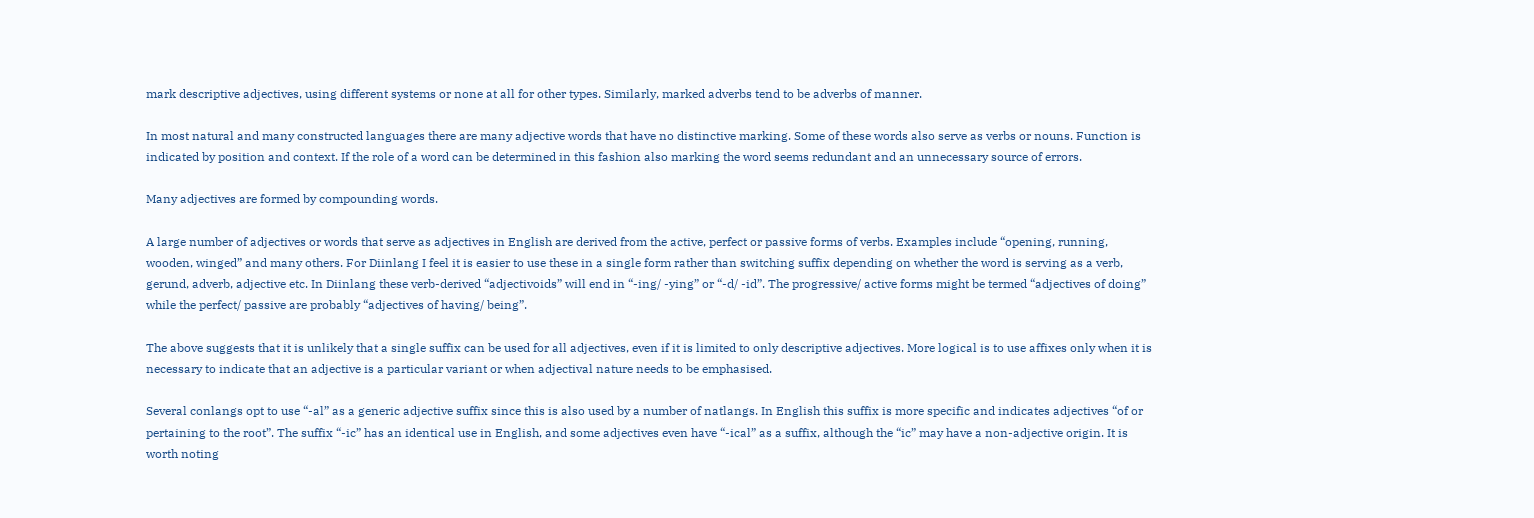mark descriptive adjectives, using different systems or none at all for other types. Similarly, marked adverbs tend to be adverbs of manner.

In most natural and many constructed languages there are many adjective words that have no distinctive marking. Some of these words also serve as verbs or nouns. Function is indicated by position and context. If the role of a word can be determined in this fashion also marking the word seems redundant and an unnecessary source of errors.

Many adjectives are formed by compounding words.

A large number of adjectives or words that serve as adjectives in English are derived from the active, perfect or passive forms of verbs. Examples include “opening, running, wooden, winged” and many others. For Diinlang I feel it is easier to use these in a single form rather than switching suffix depending on whether the word is serving as a verb, gerund, adverb, adjective etc. In Diinlang these verb-derived “adjectivoids” will end in “-ing/ -ying” or “-d/ -id”. The progressive/ active forms might be termed “adjectives of doing” while the perfect/ passive are probably “adjectives of having/ being”.

The above suggests that it is unlikely that a single suffix can be used for all adjectives, even if it is limited to only descriptive adjectives. More logical is to use affixes only when it is necessary to indicate that an adjective is a particular variant or when adjectival nature needs to be emphasised.

Several conlangs opt to use “-al” as a generic adjective suffix since this is also used by a number of natlangs. In English this suffix is more specific and indicates adjectives “of or pertaining to the root”. The suffix “-ic” has an identical use in English, and some adjectives even have “-ical” as a suffix, although the “ic” may have a non-adjective origin. It is worth noting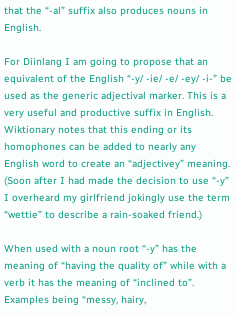that the “-al” suffix also produces nouns in English.

For Diinlang I am going to propose that an equivalent of the English “-y/ -ie/ -e/ -ey/ -i-” be used as the generic adjectival marker. This is a very useful and productive suffix in English. Wiktionary notes that this ending or its homophones can be added to nearly any English word to create an “adjectivey” meaning. (Soon after I had made the decision to use “-y” I overheard my girlfriend jokingly use the term “wettie” to describe a rain-soaked friend.)

When used with a noun root “-y” has the meaning of “having the quality of” while with a verb it has the meaning of “inclined to”. Examples being “messy, hairy,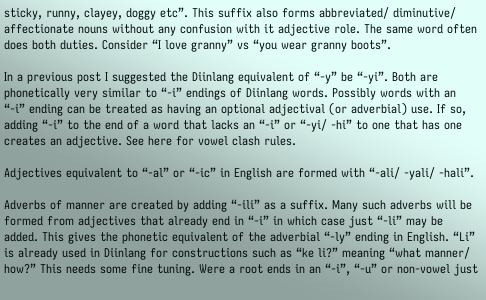sticky, runny, clayey, doggy etc”. This suffix also forms abbreviated/ diminutive/ affectionate nouns without any confusion with it adjective role. The same word often does both duties. Consider “I love granny” vs “you wear granny boots”.

In a previous post I suggested the Diinlang equivalent of “-y” be “-yi”. Both are phonetically very similar to “-i” endings of Diinlang words. Possibly words with an “-i” ending can be treated as having an optional adjectival (or adverbial) use. If so, adding “-i” to the end of a word that lacks an “-i” or “-yi/ -hi” to one that has one creates an adjective. See here for vowel clash rules.

Adjectives equivalent to “-al” or “-ic” in English are formed with “-ali/ -yali/ -hali”.

Adverbs of manner are created by adding “-ili” as a suffix. Many such adverbs will be formed from adjectives that already end in “-i” in which case just “-li” may be added. This gives the phonetic equivalent of the adverbial “-ly” ending in English. “Li”  is already used in Diinlang for constructions such as “ke li?” meaning “what manner/ how?” This needs some fine tuning. Were a root ends in an “-i”, “-u” or non-vowel just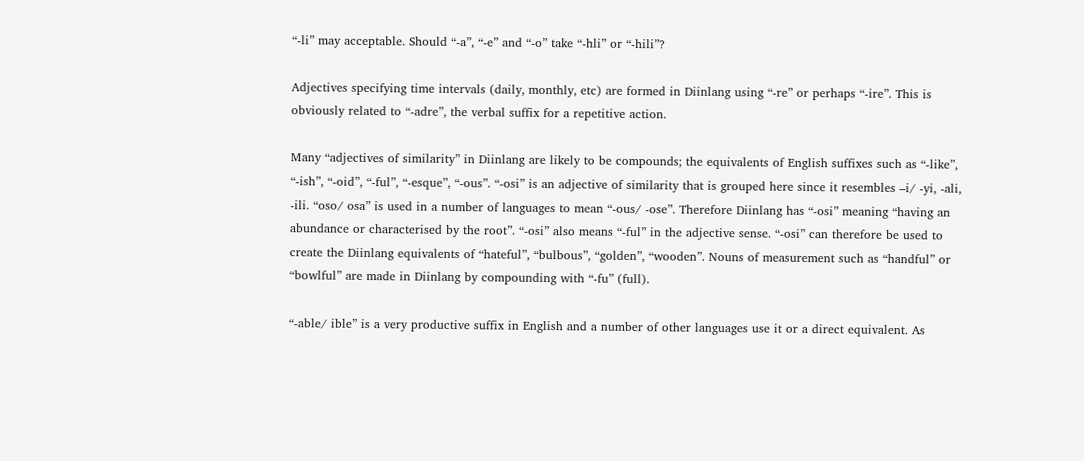“-li” may acceptable. Should “-a”, “-e” and “-o” take “-hli” or “-hili”?

Adjectives specifying time intervals (daily, monthly, etc) are formed in Diinlang using “-re” or perhaps “-ire”. This is obviously related to “-adre”, the verbal suffix for a repetitive action.

Many “adjectives of similarity” in Diinlang are likely to be compounds; the equivalents of English suffixes such as “-like”, “-ish”, “-oid”, “-ful”, “-esque”, “-ous”. “-osi” is an adjective of similarity that is grouped here since it resembles –i/ -yi, -ali, -ili. “oso/ osa” is used in a number of languages to mean “-ous/ -ose”. Therefore Diinlang has “-osi” meaning “having an abundance or characterised by the root”. “-osi” also means “-ful” in the adjective sense. “-osi” can therefore be used to create the Diinlang equivalents of “hateful”, “bulbous”, “golden”, “wooden”. Nouns of measurement such as “handful” or “bowlful” are made in Diinlang by compounding with “-fu” (full).

“-able/ ible” is a very productive suffix in English and a number of other languages use it or a direct equivalent. As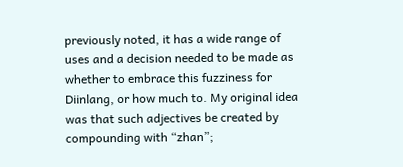previously noted, it has a wide range of uses and a decision needed to be made as whether to embrace this fuzziness for Diinlang, or how much to. My original idea was that such adjectives be created by compounding with “zhan”;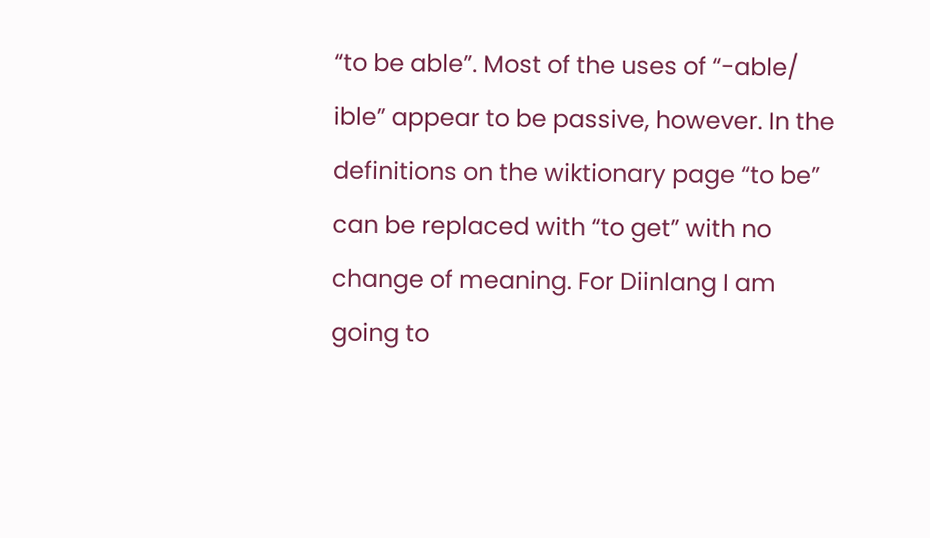“to be able”. Most of the uses of “-able/ ible” appear to be passive, however. In the definitions on the wiktionary page “to be” can be replaced with “to get” with no change of meaning. For Diinlang I am going to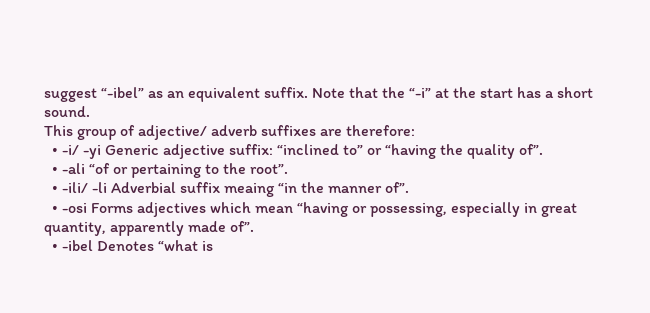suggest “-ibel” as an equivalent suffix. Note that the “-i” at the start has a short sound.
This group of adjective/ adverb suffixes are therefore:
  • -i/ -yi Generic adjective suffix: “inclined to” or “having the quality of”.
  • -ali “of or pertaining to the root”.
  • -ili/ -li Adverbial suffix meaing “in the manner of”.
  • -osi Forms adjectives which mean “having or possessing, especially in great quantity, apparently made of”.
  • -ibel Denotes “what is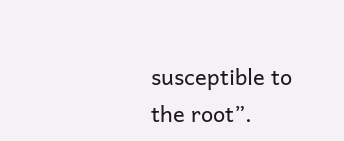susceptible to the root”.